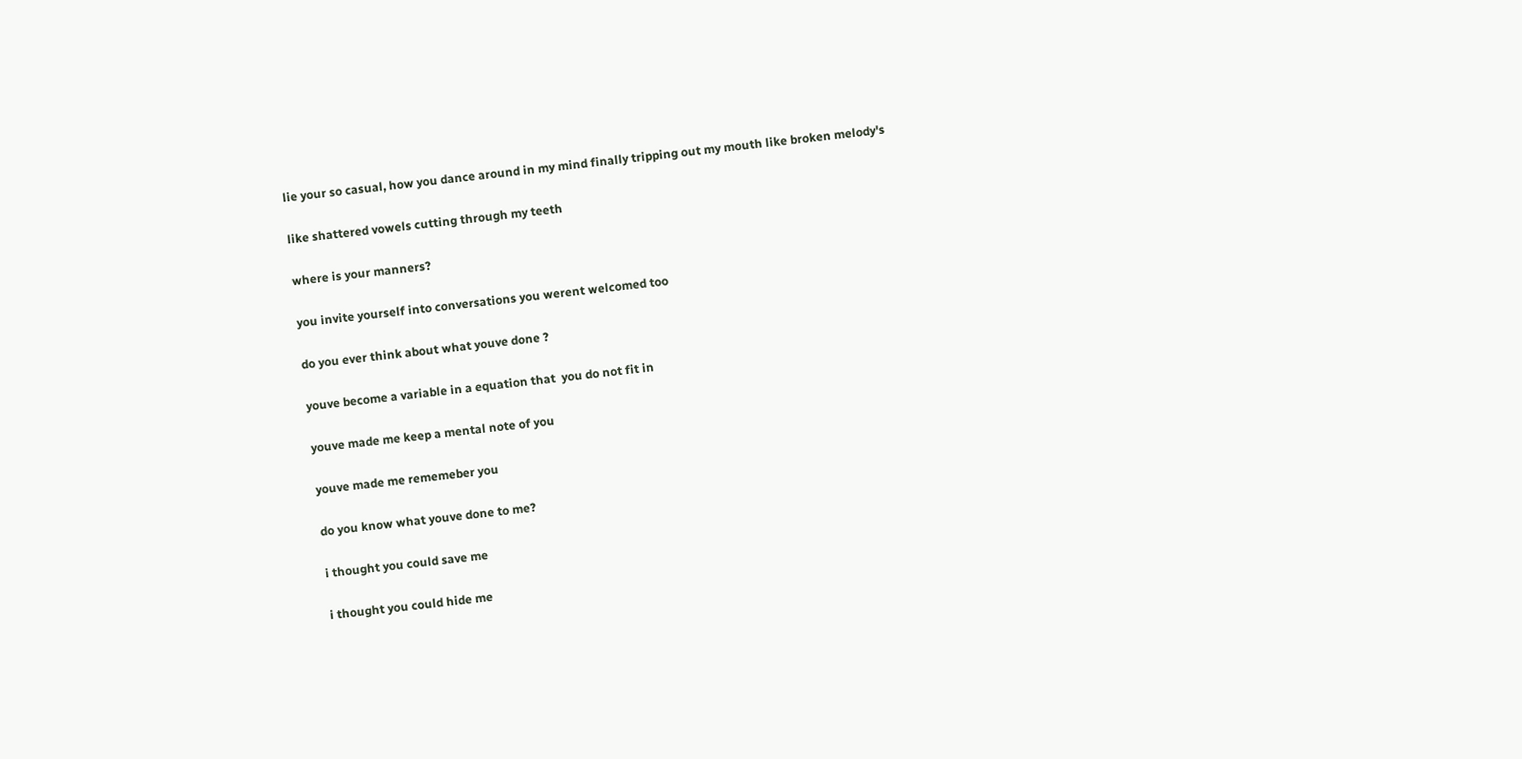lie your so casual, how you dance around in my mind finally tripping out my mouth like broken melody's

like shattered vowels cutting through my teeth

where is your manners?

you invite yourself into conversations you werent welcomed too

do you ever think about what youve done ?

youve become a variable in a equation that  you do not fit in

youve made me keep a mental note of you

youve made me rememeber you

do you know what youve done to me?

i thought you could save me

i thought you could hide me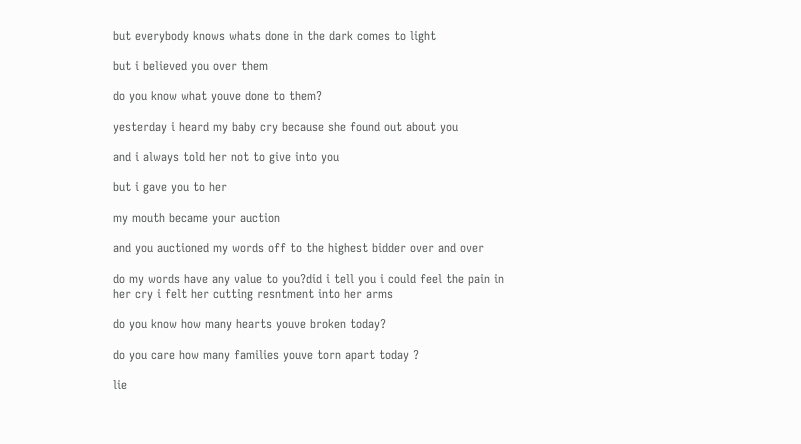but everybody knows whats done in the dark comes to light

but i believed you over them

do you know what youve done to them?

yesterday i heard my baby cry because she found out about you

and i always told her not to give into you

but i gave you to her

my mouth became your auction

and you auctioned my words off to the highest bidder over and over

do my words have any value to you?did i tell you i could feel the pain in her cry i felt her cutting resntment into her arms

do you know how many hearts youve broken today?

do you care how many families youve torn apart today ?

lie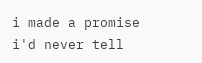i made a promise i'd never tell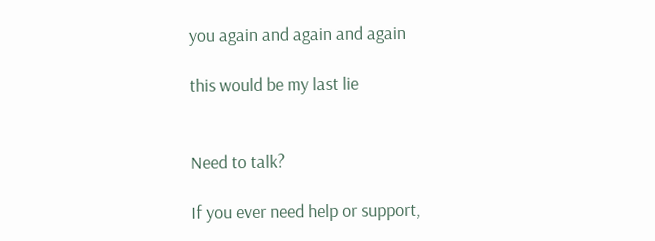you again and again and again

this would be my last lie


Need to talk?

If you ever need help or support,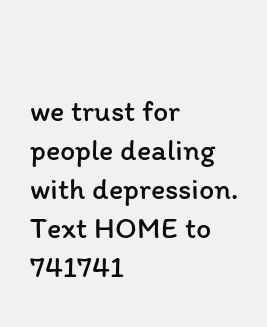we trust for people dealing with depression. Text HOME to 741741